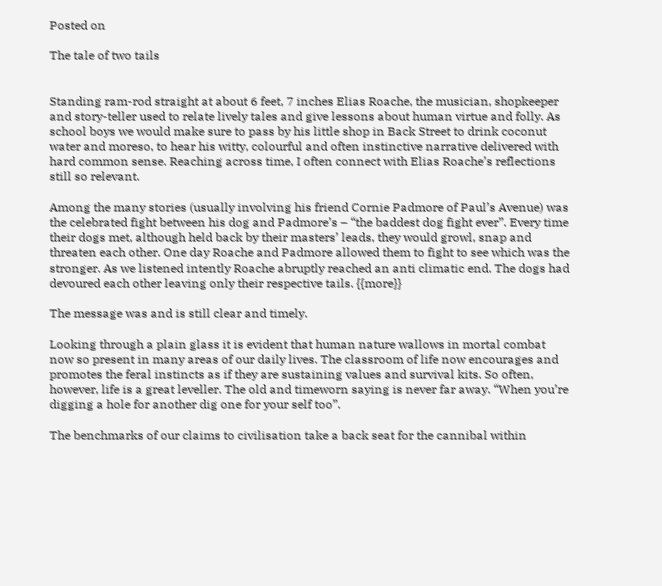Posted on

The tale of two tails


Standing ram-rod straight at about 6 feet, 7 inches Elias Roache, the musician, shopkeeper and story-teller used to relate lively tales and give lessons about human virtue and folly. As school boys we would make sure to pass by his little shop in Back Street to drink coconut water and moreso, to hear his witty, colourful and often instinctive narrative delivered with hard common sense. Reaching across time, I often connect with Elias Roache’s reflections still so relevant.

Among the many stories (usually involving his friend Cornie Padmore of Paul’s Avenue) was the celebrated fight between his dog and Padmore’s – “the baddest dog fight ever”. Every time their dogs met, although held back by their masters’ leads, they would growl, snap and threaten each other. One day Roache and Padmore allowed them to fight to see which was the stronger. As we listened intently Roache abruptly reached an anti climatic end. The dogs had devoured each other leaving only their respective tails. {{more}}

The message was and is still clear and timely.

Looking through a plain glass it is evident that human nature wallows in mortal combat now so present in many areas of our daily lives. The classroom of life now encourages and promotes the feral instincts as if they are sustaining values and survival kits. So often, however, life is a great leveller. The old and timeworn saying is never far away. “When you’re digging a hole for another dig one for your self too”.

The benchmarks of our claims to civilisation take a back seat for the cannibal within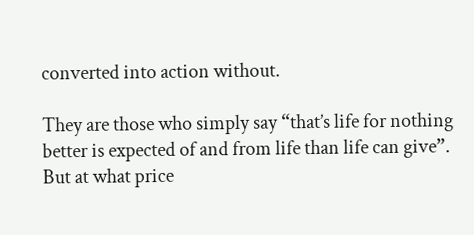converted into action without.

They are those who simply say “that’s life for nothing better is expected of and from life than life can give”. But at what price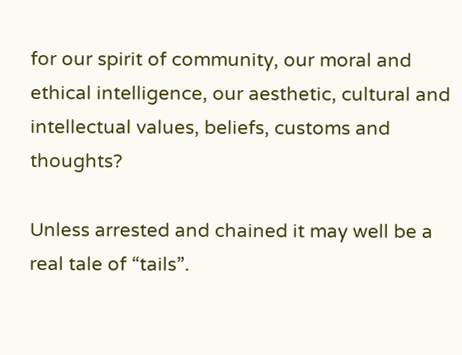for our spirit of community, our moral and ethical intelligence, our aesthetic, cultural and intellectual values, beliefs, customs and thoughts?

Unless arrested and chained it may well be a real tale of “tails”.